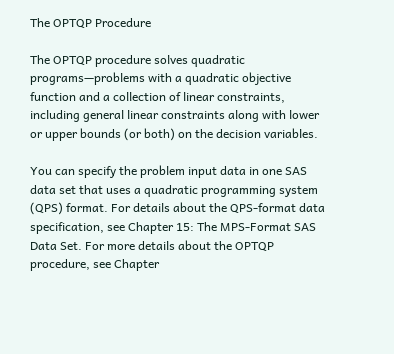The OPTQP Procedure

The OPTQP procedure solves quadratic programs—problems with a quadratic objective function and a collection of linear constraints, including general linear constraints along with lower or upper bounds (or both) on the decision variables.

You can specify the problem input data in one SAS data set that uses a quadratic programming system (QPS) format. For details about the QPS-format data specification, see Chapter 15: The MPS-Format SAS Data Set. For more details about the OPTQP procedure, see Chapter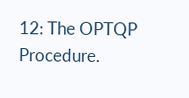12: The OPTQP Procedure.